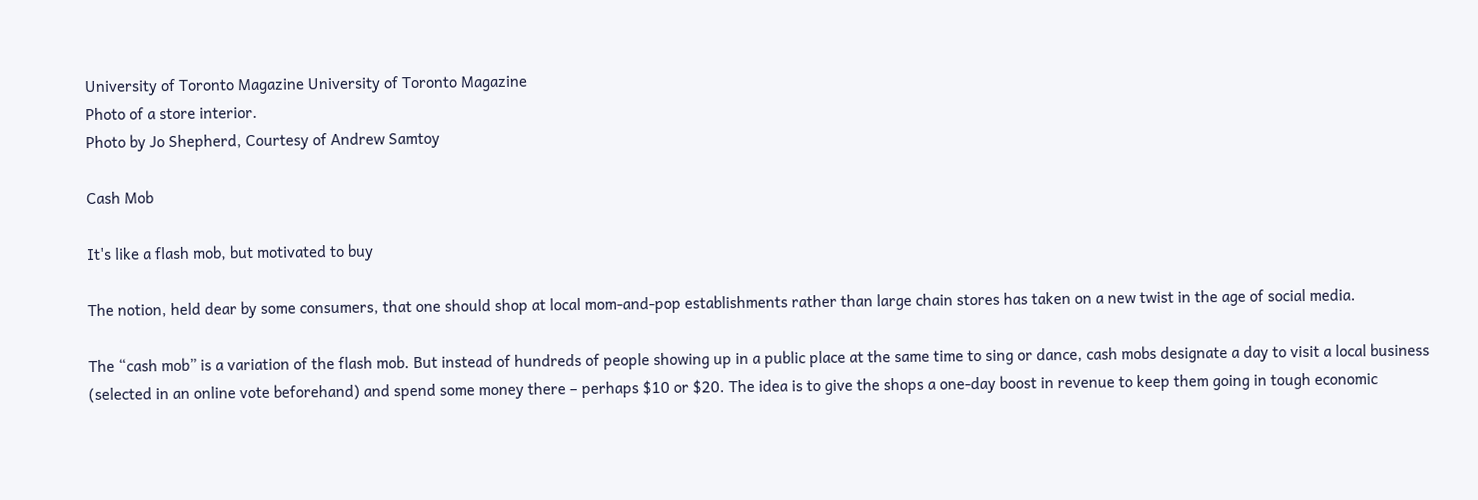University of Toronto Magazine University of Toronto Magazine
Photo of a store interior.
Photo by Jo Shepherd, Courtesy of Andrew Samtoy

Cash Mob

It's like a flash mob, but motivated to buy

The notion, held dear by some consumers, that one should shop at local mom-and-pop establishments rather than large chain stores has taken on a new twist in the age of social media.

The “cash mob” is a variation of the flash mob. But instead of hundreds of people showing up in a public place at the same time to sing or dance, cash mobs designate a day to visit a local business (selected in an online vote beforehand) and spend some money there – perhaps $10 or $20. The idea is to give the shops a one-day boost in revenue to keep them going in tough economic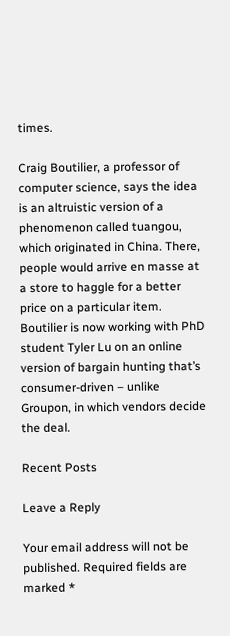times.

Craig Boutilier, a professor of computer science, says the idea is an altruistic version of a phenomenon called tuangou, which originated in China. There, people would arrive en masse at a store to haggle for a better price on a particular item. Boutilier is now working with PhD student Tyler Lu on an online version of bargain hunting that’s consumer-driven – unlike Groupon, in which vendors decide the deal.

Recent Posts

Leave a Reply

Your email address will not be published. Required fields are marked *